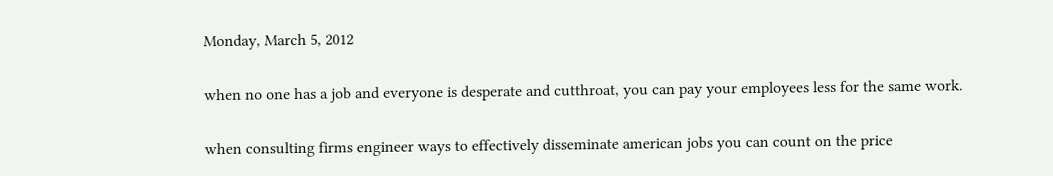Monday, March 5, 2012

when no one has a job and everyone is desperate and cutthroat, you can pay your employees less for the same work.

when consulting firms engineer ways to effectively disseminate american jobs you can count on the price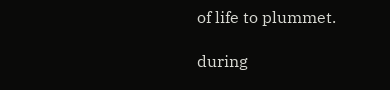of life to plummet.

during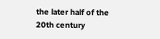the later half of the 20th century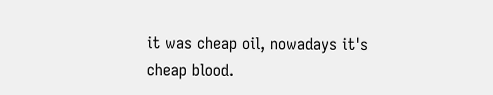it was cheap oil, nowadays it's cheap blood.